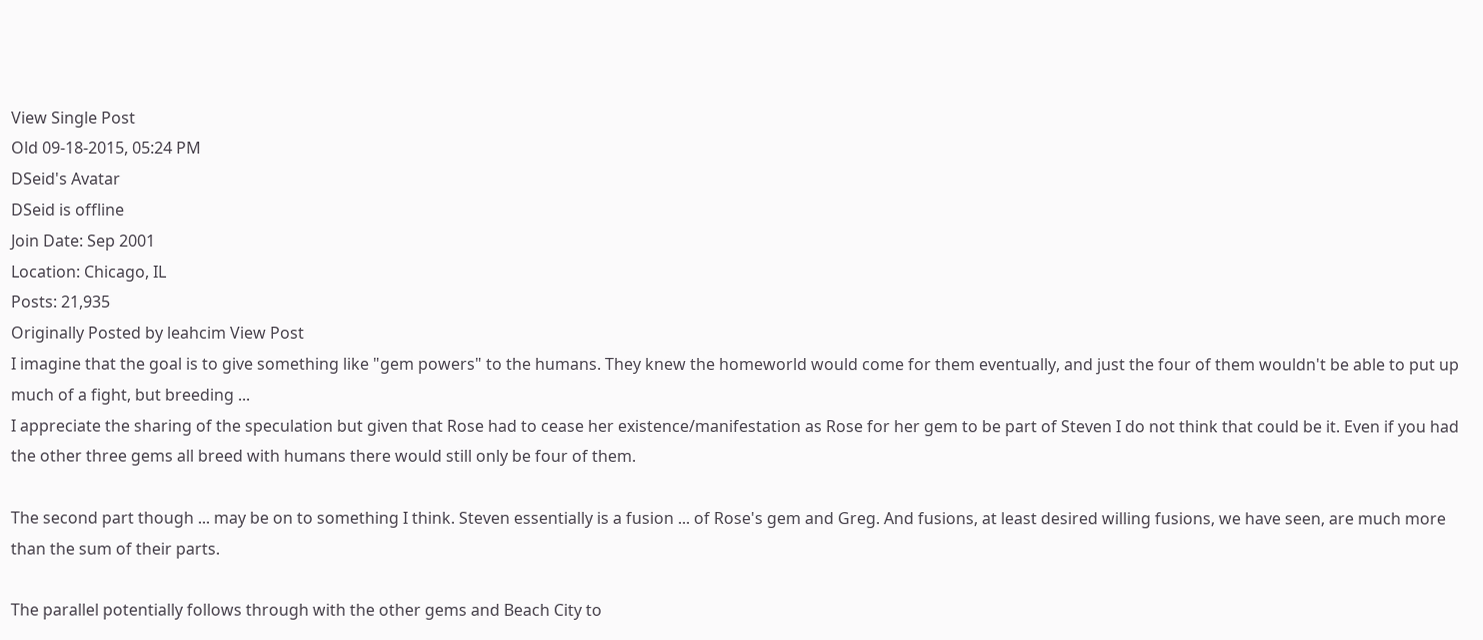View Single Post
Old 09-18-2015, 05:24 PM
DSeid's Avatar
DSeid is offline
Join Date: Sep 2001
Location: Chicago, IL
Posts: 21,935
Originally Posted by leahcim View Post
I imagine that the goal is to give something like "gem powers" to the humans. They knew the homeworld would come for them eventually, and just the four of them wouldn't be able to put up much of a fight, but breeding ...
I appreciate the sharing of the speculation but given that Rose had to cease her existence/manifestation as Rose for her gem to be part of Steven I do not think that could be it. Even if you had the other three gems all breed with humans there would still only be four of them.

The second part though ... may be on to something I think. Steven essentially is a fusion ... of Rose's gem and Greg. And fusions, at least desired willing fusions, we have seen, are much more than the sum of their parts.

The parallel potentially follows through with the other gems and Beach City to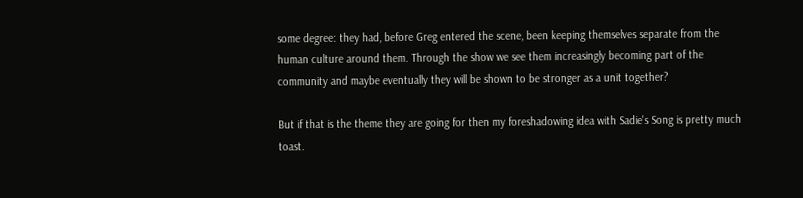some degree: they had, before Greg entered the scene, been keeping themselves separate from the human culture around them. Through the show we see them increasingly becoming part of the community and maybe eventually they will be shown to be stronger as a unit together?

But if that is the theme they are going for then my foreshadowing idea with Sadie's Song is pretty much toast.